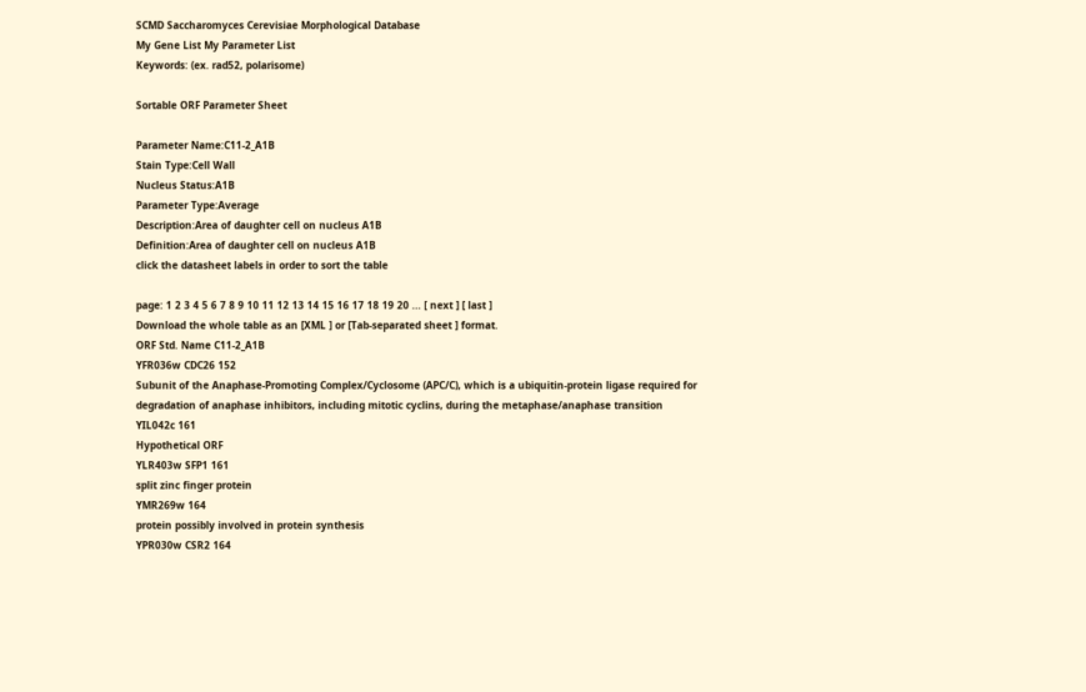SCMD Saccharomyces Cerevisiae Morphological Database
My Gene List My Parameter List
Keywords: (ex. rad52, polarisome)

Sortable ORF Parameter Sheet

Parameter Name:C11-2_A1B
Stain Type:Cell Wall
Nucleus Status:A1B
Parameter Type:Average
Description:Area of daughter cell on nucleus A1B
Definition:Area of daughter cell on nucleus A1B
click the datasheet labels in order to sort the table

page: 1 2 3 4 5 6 7 8 9 10 11 12 13 14 15 16 17 18 19 20 ... [ next ] [ last ]
Download the whole table as an [XML ] or [Tab-separated sheet ] format.
ORF Std. Name C11-2_A1B
YFR036w CDC26 152
Subunit of the Anaphase-Promoting Complex/Cyclosome (APC/C), which is a ubiquitin-protein ligase required for degradation of anaphase inhibitors, including mitotic cyclins, during the metaphase/anaphase transition
YIL042c 161
Hypothetical ORF
YLR403w SFP1 161
split zinc finger protein
YMR269w 164
protein possibly involved in protein synthesis
YPR030w CSR2 164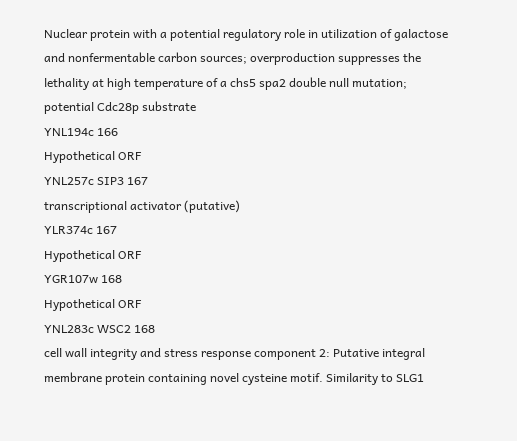Nuclear protein with a potential regulatory role in utilization of galactose and nonfermentable carbon sources; overproduction suppresses the lethality at high temperature of a chs5 spa2 double null mutation; potential Cdc28p substrate
YNL194c 166
Hypothetical ORF
YNL257c SIP3 167
transcriptional activator (putative)
YLR374c 167
Hypothetical ORF
YGR107w 168
Hypothetical ORF
YNL283c WSC2 168
cell wall integrity and stress response component 2: Putative integral membrane protein containing novel cysteine motif. Similarity to SLG1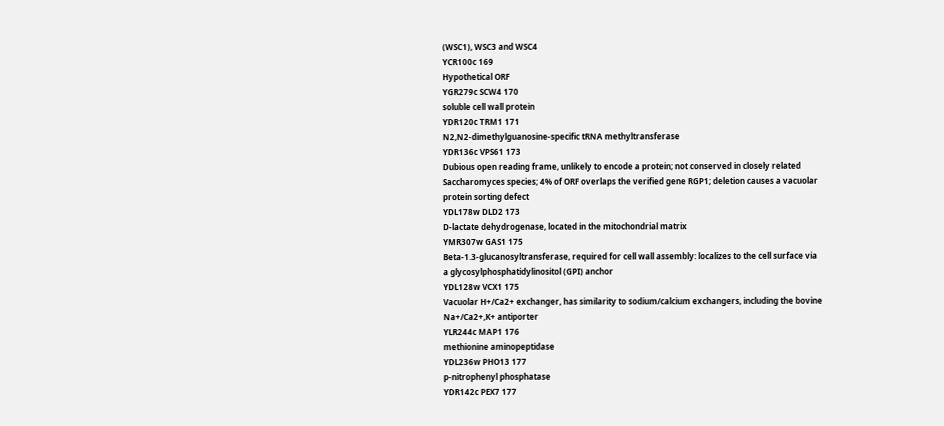(WSC1), WSC3 and WSC4
YCR100c 169
Hypothetical ORF
YGR279c SCW4 170
soluble cell wall protein
YDR120c TRM1 171
N2,N2-dimethylguanosine-specific tRNA methyltransferase
YDR136c VPS61 173
Dubious open reading frame, unlikely to encode a protein; not conserved in closely related Saccharomyces species; 4% of ORF overlaps the verified gene RGP1; deletion causes a vacuolar protein sorting defect
YDL178w DLD2 173
D-lactate dehydrogenase, located in the mitochondrial matrix
YMR307w GAS1 175
Beta-1.3-glucanosyltransferase, required for cell wall assembly: localizes to the cell surface via a glycosylphosphatidylinositol (GPI) anchor
YDL128w VCX1 175
Vacuolar H+/Ca2+ exchanger, has similarity to sodium/calcium exchangers, including the bovine Na+/Ca2+,K+ antiporter
YLR244c MAP1 176
methionine aminopeptidase
YDL236w PHO13 177
p-nitrophenyl phosphatase
YDR142c PEX7 177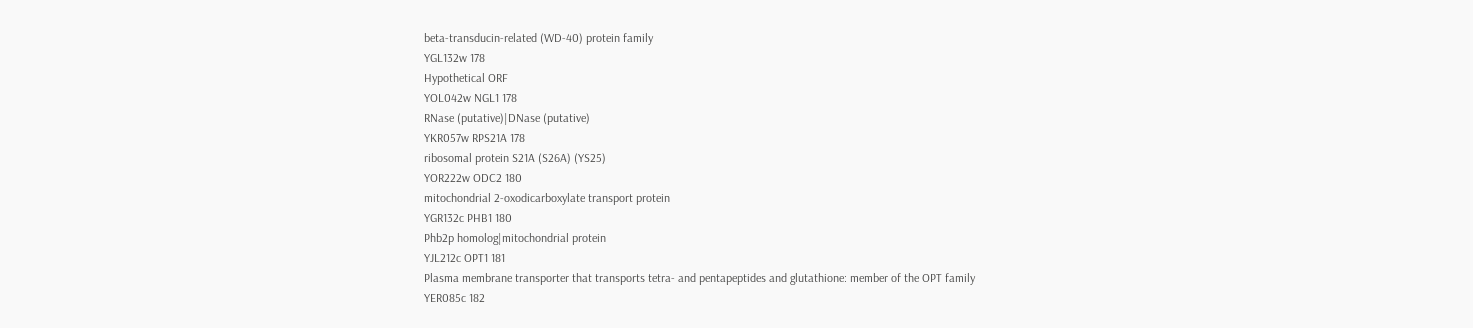beta-transducin-related (WD-40) protein family
YGL132w 178
Hypothetical ORF
YOL042w NGL1 178
RNase (putative)|DNase (putative)
YKR057w RPS21A 178
ribosomal protein S21A (S26A) (YS25)
YOR222w ODC2 180
mitochondrial 2-oxodicarboxylate transport protein
YGR132c PHB1 180
Phb2p homolog|mitochondrial protein
YJL212c OPT1 181
Plasma membrane transporter that transports tetra- and pentapeptides and glutathione: member of the OPT family
YER085c 182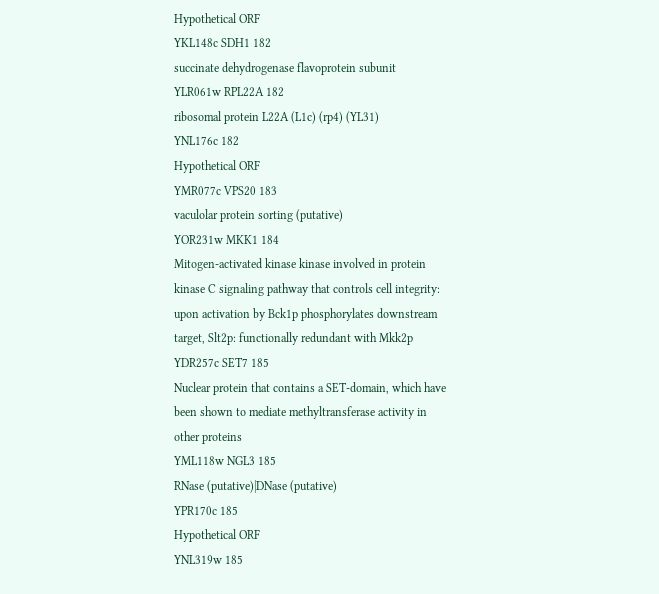Hypothetical ORF
YKL148c SDH1 182
succinate dehydrogenase flavoprotein subunit
YLR061w RPL22A 182
ribosomal protein L22A (L1c) (rp4) (YL31)
YNL176c 182
Hypothetical ORF
YMR077c VPS20 183
vaculolar protein sorting (putative)
YOR231w MKK1 184
Mitogen-activated kinase kinase involved in protein kinase C signaling pathway that controls cell integrity: upon activation by Bck1p phosphorylates downstream target, Slt2p: functionally redundant with Mkk2p
YDR257c SET7 185
Nuclear protein that contains a SET-domain, which have been shown to mediate methyltransferase activity in other proteins
YML118w NGL3 185
RNase (putative)|DNase (putative)
YPR170c 185
Hypothetical ORF
YNL319w 185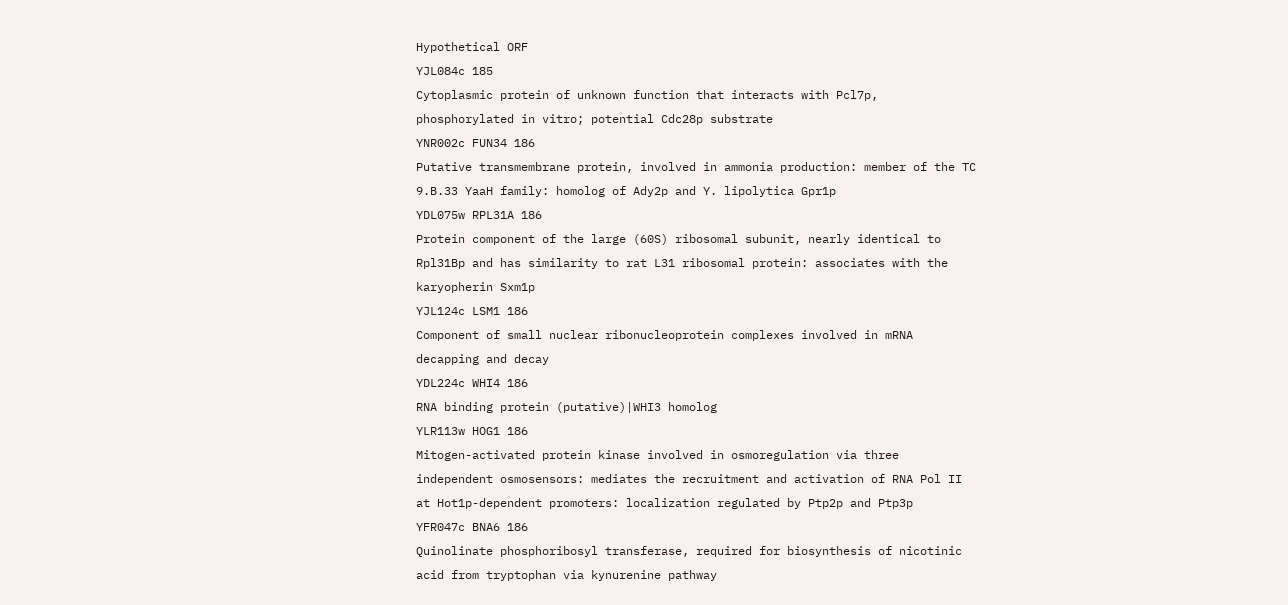Hypothetical ORF
YJL084c 185
Cytoplasmic protein of unknown function that interacts with Pcl7p, phosphorylated in vitro; potential Cdc28p substrate
YNR002c FUN34 186
Putative transmembrane protein, involved in ammonia production: member of the TC 9.B.33 YaaH family: homolog of Ady2p and Y. lipolytica Gpr1p
YDL075w RPL31A 186
Protein component of the large (60S) ribosomal subunit, nearly identical to Rpl31Bp and has similarity to rat L31 ribosomal protein: associates with the karyopherin Sxm1p
YJL124c LSM1 186
Component of small nuclear ribonucleoprotein complexes involved in mRNA decapping and decay
YDL224c WHI4 186
RNA binding protein (putative)|WHI3 homolog
YLR113w HOG1 186
Mitogen-activated protein kinase involved in osmoregulation via three independent osmosensors: mediates the recruitment and activation of RNA Pol II at Hot1p-dependent promoters: localization regulated by Ptp2p and Ptp3p
YFR047c BNA6 186
Quinolinate phosphoribosyl transferase, required for biosynthesis of nicotinic acid from tryptophan via kynurenine pathway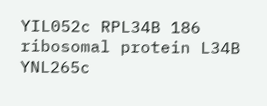YIL052c RPL34B 186
ribosomal protein L34B
YNL265c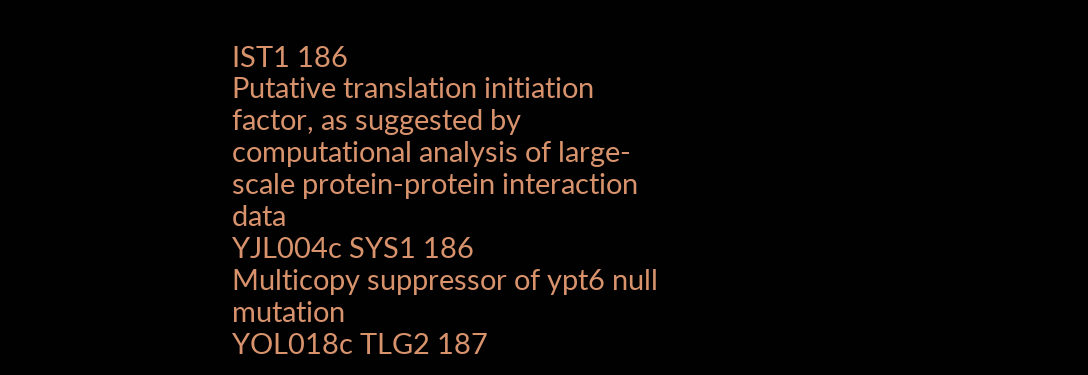IST1 186
Putative translation initiation factor, as suggested by computational analysis of large-scale protein-protein interaction data
YJL004c SYS1 186
Multicopy suppressor of ypt6 null mutation
YOL018c TLG2 187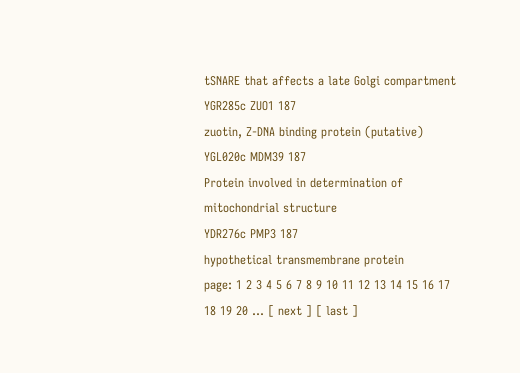tSNARE that affects a late Golgi compartment
YGR285c ZUO1 187
zuotin, Z-DNA binding protein (putative)
YGL020c MDM39 187
Protein involved in determination of mitochondrial structure
YDR276c PMP3 187
hypothetical transmembrane protein
page: 1 2 3 4 5 6 7 8 9 10 11 12 13 14 15 16 17 18 19 20 ... [ next ] [ last ]